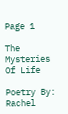Page 1

The Mysteries Of Life

Poetry By: Rachel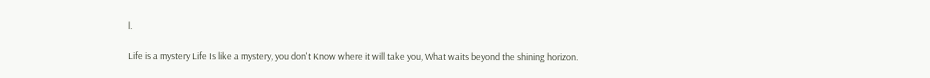l.

Life is a mystery Life Is like a mystery, you don't Know where it will take you, What waits beyond the shining horizon.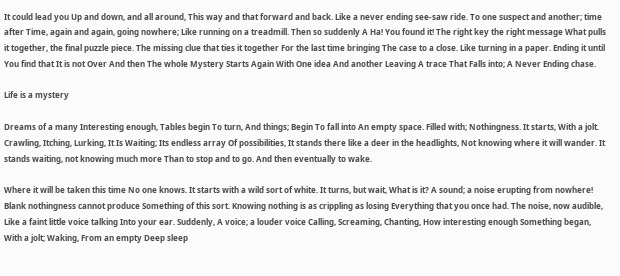It could lead you Up and down, and all around, This way and that forward and back. Like a never ending see-saw ride. To one suspect and another; time after Time, again and again, going nowhere; Like running on a treadmill. Then so suddenly A Ha! You found it! The right key the right message What pulls it together, the final puzzle piece. The missing clue that ties it together For the last time bringing The case to a close. Like turning in a paper. Ending it until You find that It is not Over And then The whole Mystery Starts Again With One idea And another Leaving A trace That Falls into; A Never Ending chase.

Life is a mystery

Dreams of a many Interesting enough, Tables begin To turn, And things; Begin To fall into An empty space. Filled with; Nothingness. It starts, With a jolt. Crawling, Itching, Lurking, It Is Waiting; Its endless array Of possibilities, It stands there like a deer in the headlights, Not knowing where it will wander. It stands waiting, not knowing much more Than to stop and to go. And then eventually to wake.

Where it will be taken this time No one knows. It starts with a wild sort of white. It turns, but wait, What is it? A sound; a noise erupting from nowhere! Blank nothingness cannot produce Something of this sort. Knowing nothing is as crippling as losing Everything that you once had. The noise, now audible, Like a faint little voice talking Into your ear. Suddenly, A voice; a louder voice Calling, Screaming, Chanting, How interesting enough Something began, With a jolt; Waking, From an empty Deep sleep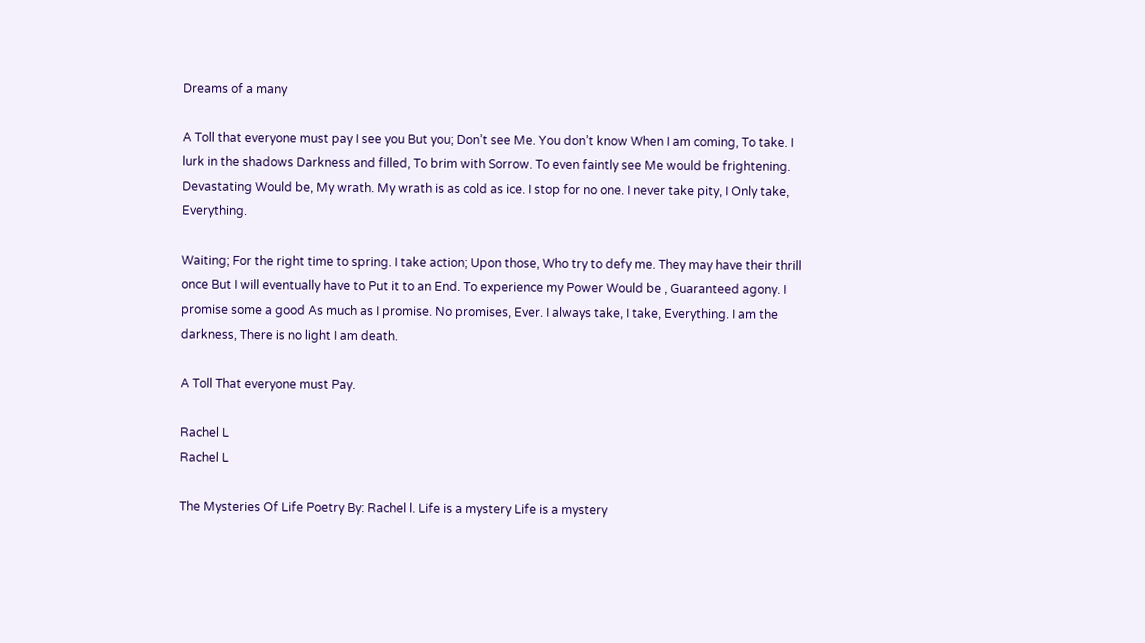Dreams of a many

A Toll that everyone must pay I see you But you; Don’t see Me. You don’t know When I am coming, To take. I lurk in the shadows Darkness and filled, To brim with Sorrow. To even faintly see Me would be frightening. Devastating Would be, My wrath. My wrath is as cold as ice. I stop for no one. I never take pity, I Only take, Everything.

Waiting; For the right time to spring. I take action; Upon those, Who try to defy me. They may have their thrill once But I will eventually have to Put it to an End. To experience my Power Would be , Guaranteed agony. I promise some a good As much as I promise. No promises, Ever. I always take, I take, Everything. I am the darkness, There is no light I am death.

A Toll That everyone must Pay.

Rachel L
Rachel L

The Mysteries Of Life Poetry By: Rachel l. Life is a mystery Life is a mystery